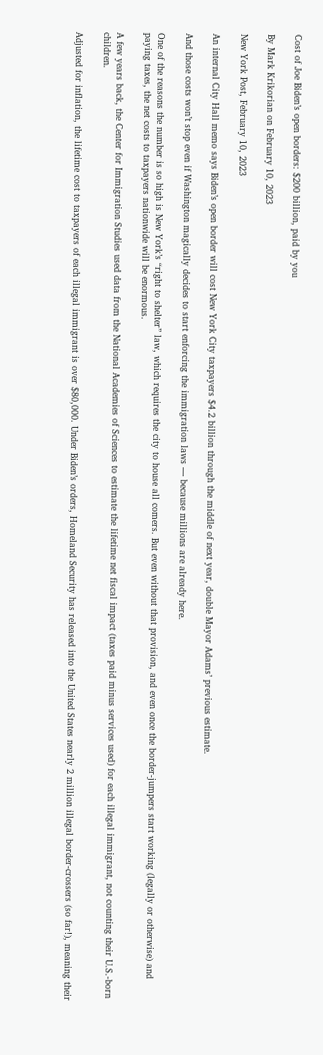Cost of Joe Biden’s open borders: $200 billion, paid by you

By Mark Krikorian on February 10, 2023

New York Post, February 10, 2023

An internal City Hall memo says Biden’s open border will cost New York City taxpayers $4.2 billion through the middle of next year, double Mayor Adams’ previous estimate.

And those costs won’t stop even if Washington magically decides to start enforcing the immigration laws — because millions are already here.

One of the reasons the number is so high is New York’s “right to shelter” law, which requires the city to house all comers. But even without that provision, and even once the border-jumpers start working (legally or otherwise) and paying taxes, the net costs to taxpayers nationwide will be enormous.

A few years back, the Center for Immigration Studies used data from the National Academies of Sciences to estimate the lifetime net fiscal impact (taxes paid minus services used) for each illegal immigrant, not counting their U.S.-born children.

Adjusted for inflation, the lifetime cost to taxpayers of each illegal immigrant is over $80,000. Under Biden’s orders, Homeland Security has released into the United States nearly 2 million illegal border-crossers (so far!), meaning their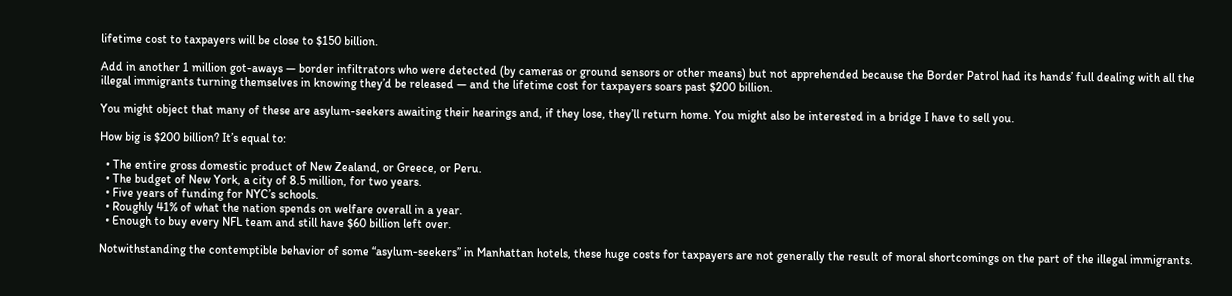lifetime cost to taxpayers will be close to $150 billion.

Add in another 1 million got-aways — border infiltrators who were detected (by cameras or ground sensors or other means) but not apprehended because the Border Patrol had its hands’ full dealing with all the illegal immigrants turning themselves in knowing they’d be released — and the lifetime cost for taxpayers soars past $200 billion.

You might object that many of these are asylum-seekers awaiting their hearings and, if they lose, they’ll return home. You might also be interested in a bridge I have to sell you.

How big is $200 billion? It’s equal to:

  • The entire gross domestic product of New Zealand, or Greece, or Peru.
  • The budget of New York, a city of 8.5 million, for two years.
  • Five years of funding for NYC’s schools.
  • Roughly 41% of what the nation spends on welfare overall in a year.
  • Enough to buy every NFL team and still have $60 billion left over.

Notwithstanding the contemptible behavior of some “asylum-seekers” in Manhattan hotels, these huge costs for taxpayers are not generally the result of moral shortcomings on the part of the illegal immigrants.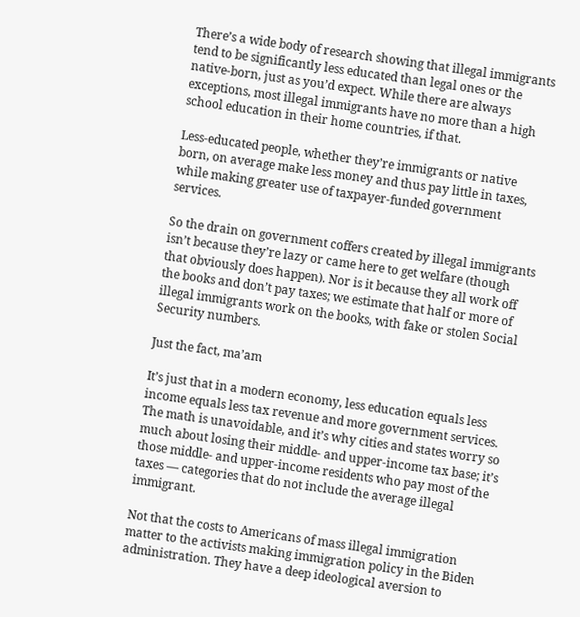There’s a wide body of research showing that illegal immigrants tend to be significantly less educated than legal ones or the native-born, just as you’d expect. While there are always exceptions, most illegal immigrants have no more than a high school education in their home countries, if that.

Less-educated people, whether they’re immigrants or native born, on average make less money and thus pay little in taxes, while making greater use of taxpayer-funded government services.

So the drain on government coffers created by illegal immigrants isn’t because they’re lazy or came here to get welfare (though that obviously does happen). Nor is it because they all work off the books and don’t pay taxes; we estimate that half or more of illegal immigrants work on the books, with fake or stolen Social Security numbers.

Just the fact, ma’am

It’s just that in a modern economy, less education equals less income equals less tax revenue and more government services. The math is unavoidable, and it’s why cities and states worry so much about losing their middle- and upper-income tax base; it’s those middle- and upper-income residents who pay most of the taxes — categories that do not include the average illegal immigrant.

Not that the costs to Americans of mass illegal immigration matter to the activists making immigration policy in the Biden administration. They have a deep ideological aversion to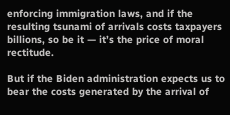enforcing immigration laws, and if the resulting tsunami of arrivals costs taxpayers billions, so be it — it’s the price of moral rectitude.

But if the Biden administration expects us to bear the costs generated by the arrival of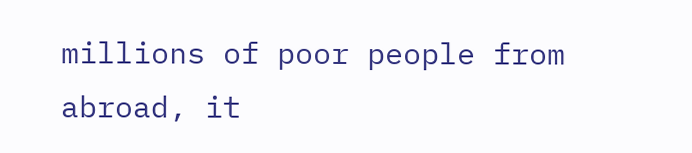millions of poor people from abroad, it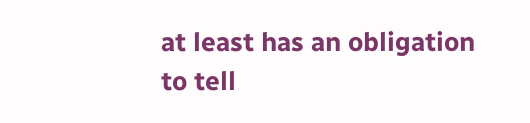at least has an obligation to tell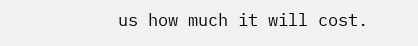us how much it will cost.